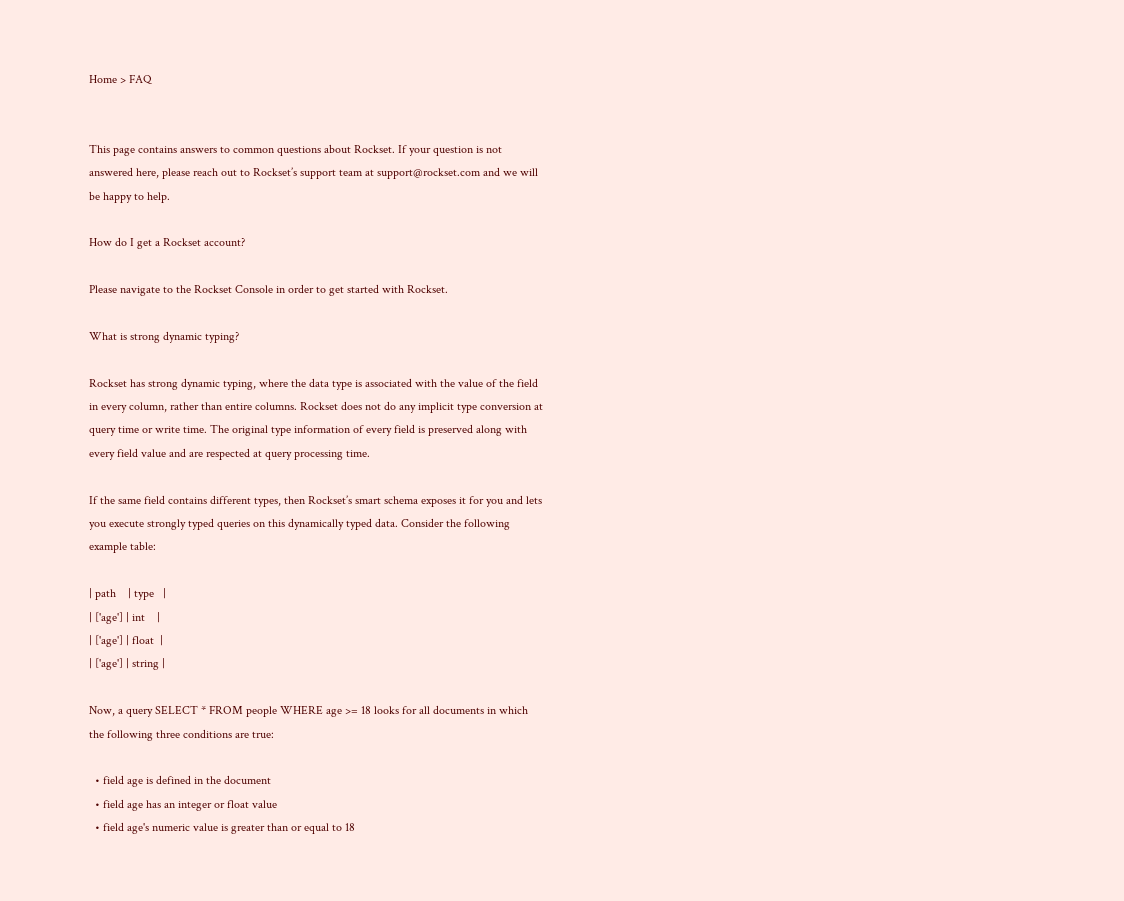Home > FAQ


This page contains answers to common questions about Rockset. If your question is not answered here, please reach out to Rockset’s support team at support@rockset.com and we will be happy to help.

How do I get a Rockset account?

Please navigate to the Rockset Console in order to get started with Rockset.

What is strong dynamic typing?

Rockset has strong dynamic typing, where the data type is associated with the value of the field in every column, rather than entire columns. Rockset does not do any implicit type conversion at query time or write time. The original type information of every field is preserved along with every field value and are respected at query processing time.

If the same field contains different types, then Rockset’s smart schema exposes it for you and lets you execute strongly typed queries on this dynamically typed data. Consider the following example table:

| path    | type   |
| ['age'] | int    |
| ['age'] | float  |
| ['age'] | string |

Now, a query SELECT * FROM people WHERE age >= 18 looks for all documents in which the following three conditions are true:

  • field age is defined in the document
  • field age has an integer or float value
  • field age's numeric value is greater than or equal to 18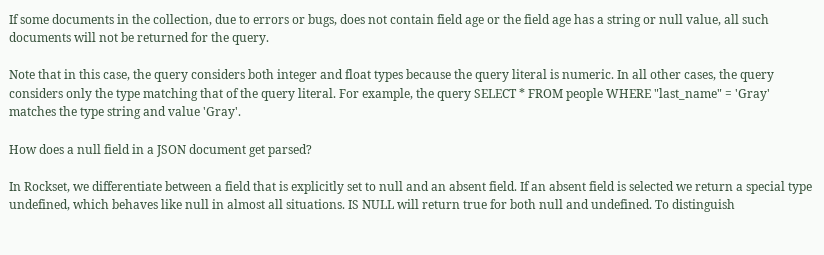If some documents in the collection, due to errors or bugs, does not contain field age or the field age has a string or null value, all such documents will not be returned for the query.

Note that in this case, the query considers both integer and float types because the query literal is numeric. In all other cases, the query considers only the type matching that of the query literal. For example, the query SELECT * FROM people WHERE "last_name" = 'Gray' matches the type string and value 'Gray'.

How does a null field in a JSON document get parsed?

In Rockset, we differentiate between a field that is explicitly set to null and an absent field. If an absent field is selected we return a special type undefined, which behaves like null in almost all situations. IS NULL will return true for both null and undefined. To distinguish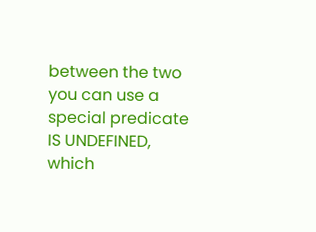between the two you can use a special predicate IS UNDEFINED, which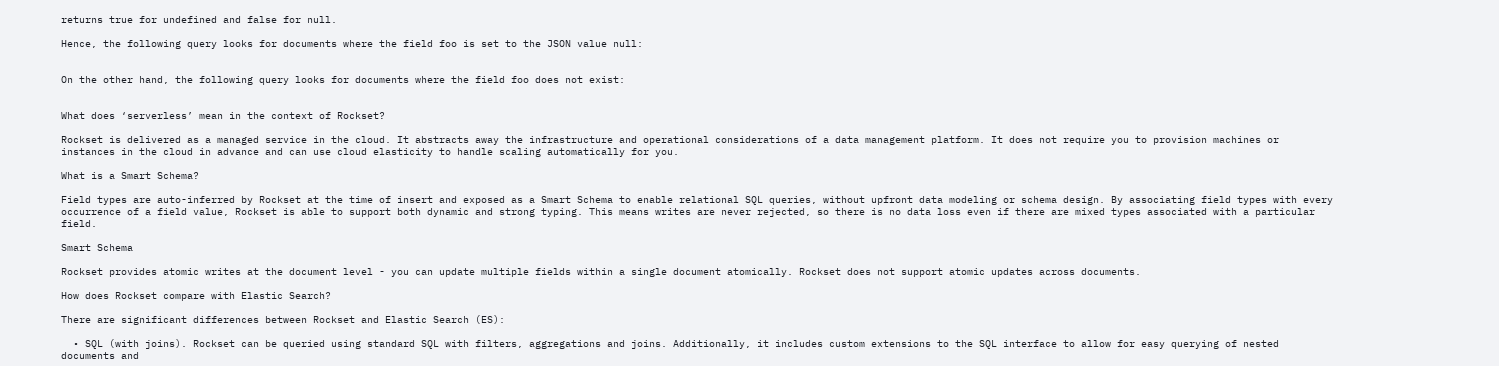returns true for undefined and false for null.

Hence, the following query looks for documents where the field foo is set to the JSON value null:


On the other hand, the following query looks for documents where the field foo does not exist:


What does ‘serverless’ mean in the context of Rockset?

Rockset is delivered as a managed service in the cloud. It abstracts away the infrastructure and operational considerations of a data management platform. It does not require you to provision machines or instances in the cloud in advance and can use cloud elasticity to handle scaling automatically for you.

What is a Smart Schema?

Field types are auto-inferred by Rockset at the time of insert and exposed as a Smart Schema to enable relational SQL queries, without upfront data modeling or schema design. By associating field types with every occurrence of a field value, Rockset is able to support both dynamic and strong typing. This means writes are never rejected, so there is no data loss even if there are mixed types associated with a particular field.

Smart Schema

Rockset provides atomic writes at the document level - you can update multiple fields within a single document atomically. Rockset does not support atomic updates across documents.

How does Rockset compare with Elastic Search?

There are significant differences between Rockset and Elastic Search (ES):

  • SQL (with joins). Rockset can be queried using standard SQL with filters, aggregations and joins. Additionally, it includes custom extensions to the SQL interface to allow for easy querying of nested documents and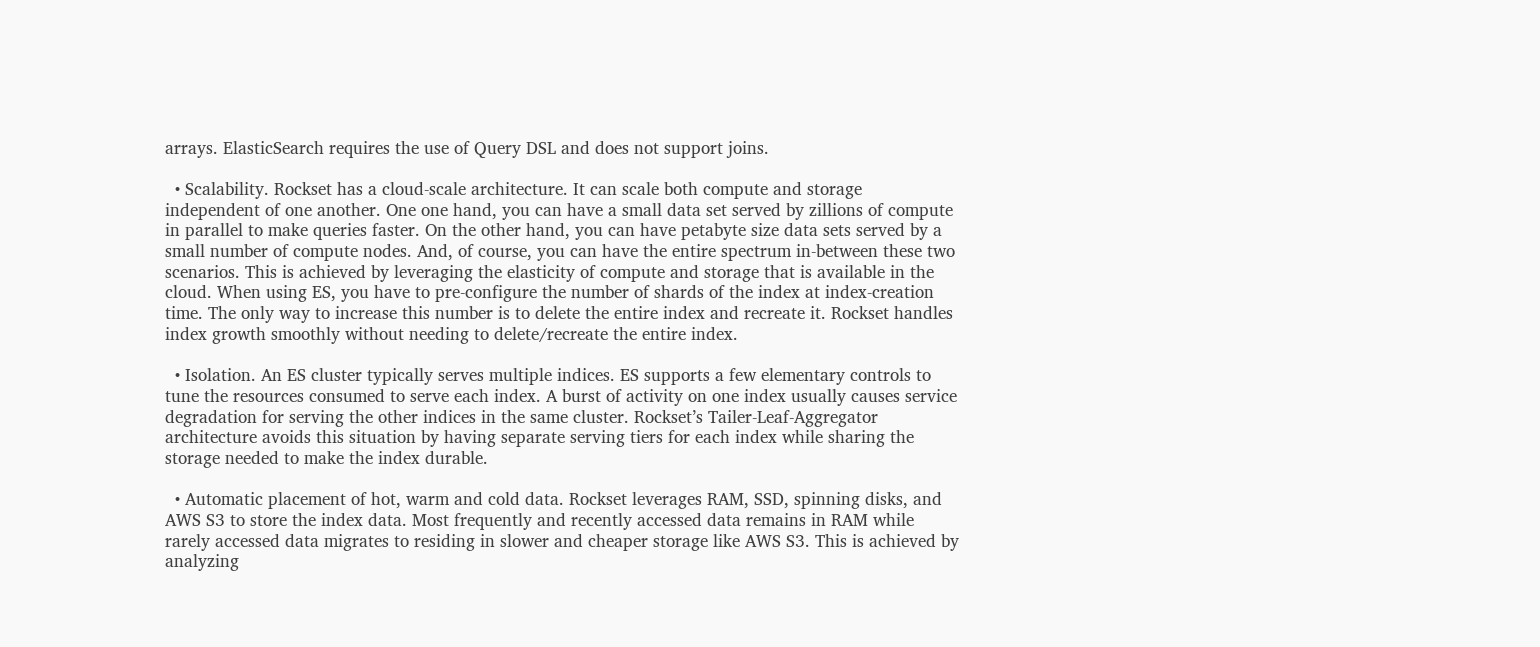arrays. ElasticSearch requires the use of Query DSL and does not support joins.

  • Scalability. Rockset has a cloud-scale architecture. It can scale both compute and storage independent of one another. One one hand, you can have a small data set served by zillions of compute in parallel to make queries faster. On the other hand, you can have petabyte size data sets served by a small number of compute nodes. And, of course, you can have the entire spectrum in-between these two scenarios. This is achieved by leveraging the elasticity of compute and storage that is available in the cloud. When using ES, you have to pre-configure the number of shards of the index at index-creation time. The only way to increase this number is to delete the entire index and recreate it. Rockset handles index growth smoothly without needing to delete/recreate the entire index.

  • Isolation. An ES cluster typically serves multiple indices. ES supports a few elementary controls to tune the resources consumed to serve each index. A burst of activity on one index usually causes service degradation for serving the other indices in the same cluster. Rockset’s Tailer-Leaf-Aggregator architecture avoids this situation by having separate serving tiers for each index while sharing the storage needed to make the index durable.

  • Automatic placement of hot, warm and cold data. Rockset leverages RAM, SSD, spinning disks, and AWS S3 to store the index data. Most frequently and recently accessed data remains in RAM while rarely accessed data migrates to residing in slower and cheaper storage like AWS S3. This is achieved by analyzing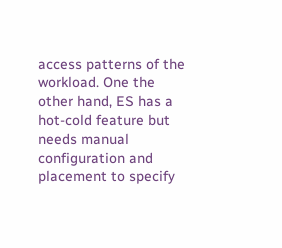access patterns of the workload. One the other hand, ES has a hot-cold feature but needs manual configuration and placement to specify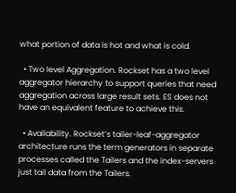what portion of data is hot and what is cold.

  • Two level Aggregation. Rockset has a two level aggregator hierarchy to support queries that need aggregation across large result sets. ES does not have an equivalent feature to achieve this.

  • Availability. Rockset’s tailer-leaf-aggregator architecture runs the term generators in separate processes called the Tailers and the index-servers just tail data from the Tailers.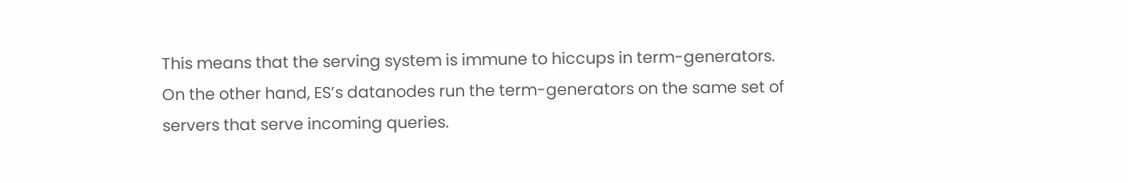This means that the serving system is immune to hiccups in term-generators. On the other hand, ES’s datanodes run the term-generators on the same set of servers that serve incoming queries.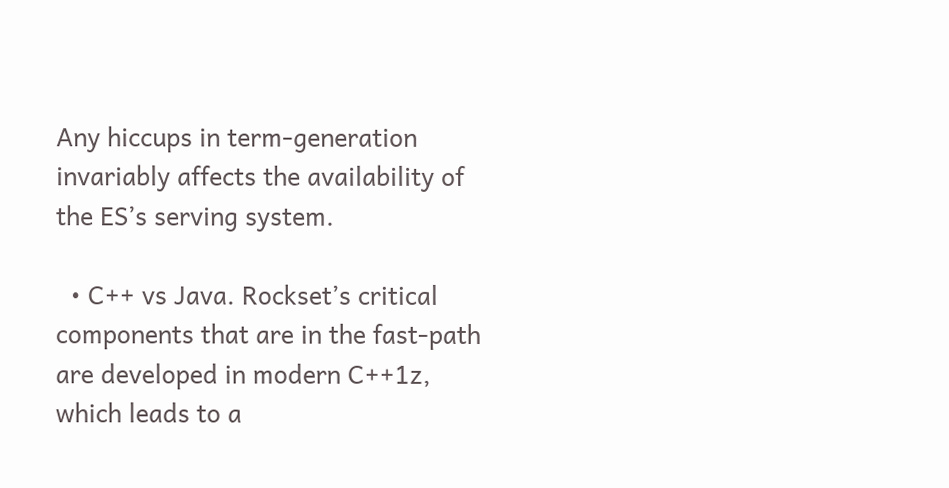Any hiccups in term-generation invariably affects the availability of the ES’s serving system.

  • C++ vs Java. Rockset’s critical components that are in the fast-path are developed in modern C++1z, which leads to a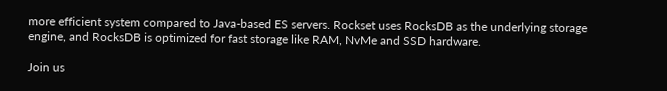more efficient system compared to Java-based ES servers. Rockset uses RocksDB as the underlying storage engine, and RocksDB is optimized for fast storage like RAM, NvMe and SSD hardware.

Join us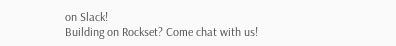on Slack!
Building on Rockset? Come chat with us!